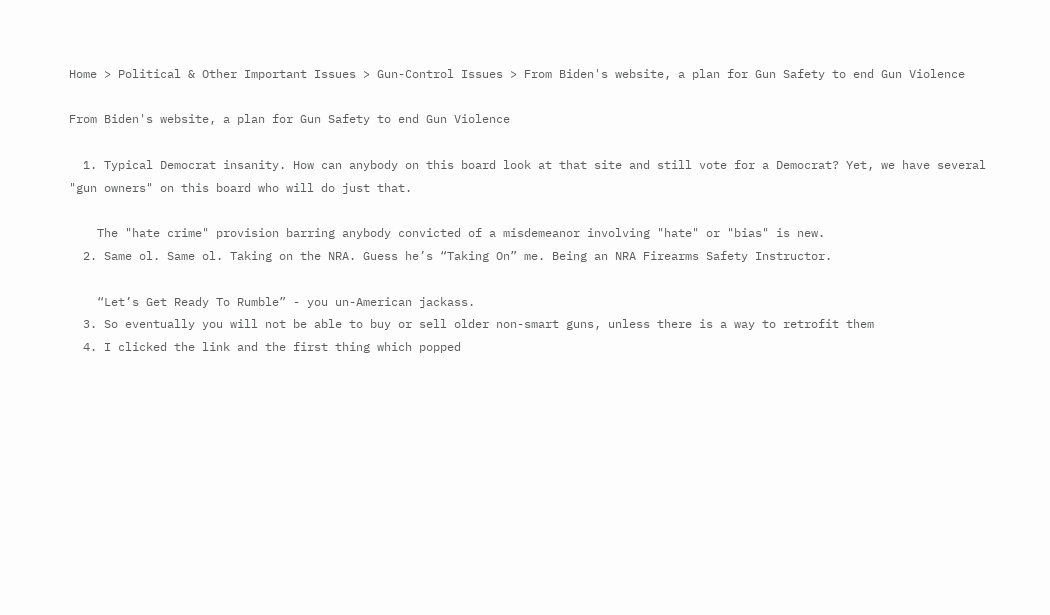Home > Political & Other Important Issues > Gun-Control Issues > From Biden's website, a plan for Gun Safety to end Gun Violence

From Biden's website, a plan for Gun Safety to end Gun Violence

  1. Typical Democrat insanity. How can anybody on this board look at that site and still vote for a Democrat? Yet, we have several "gun owners" on this board who will do just that.

    The "hate crime" provision barring anybody convicted of a misdemeanor involving "hate" or "bias" is new.
  2. Same ol. Same ol. Taking on the NRA. Guess he’s “Taking On” me. Being an NRA Firearms Safety Instructor.

    “Let’s Get Ready To Rumble” - you un-American jackass.
  3. So eventually you will not be able to buy or sell older non-smart guns, unless there is a way to retrofit them
  4. I clicked the link and the first thing which popped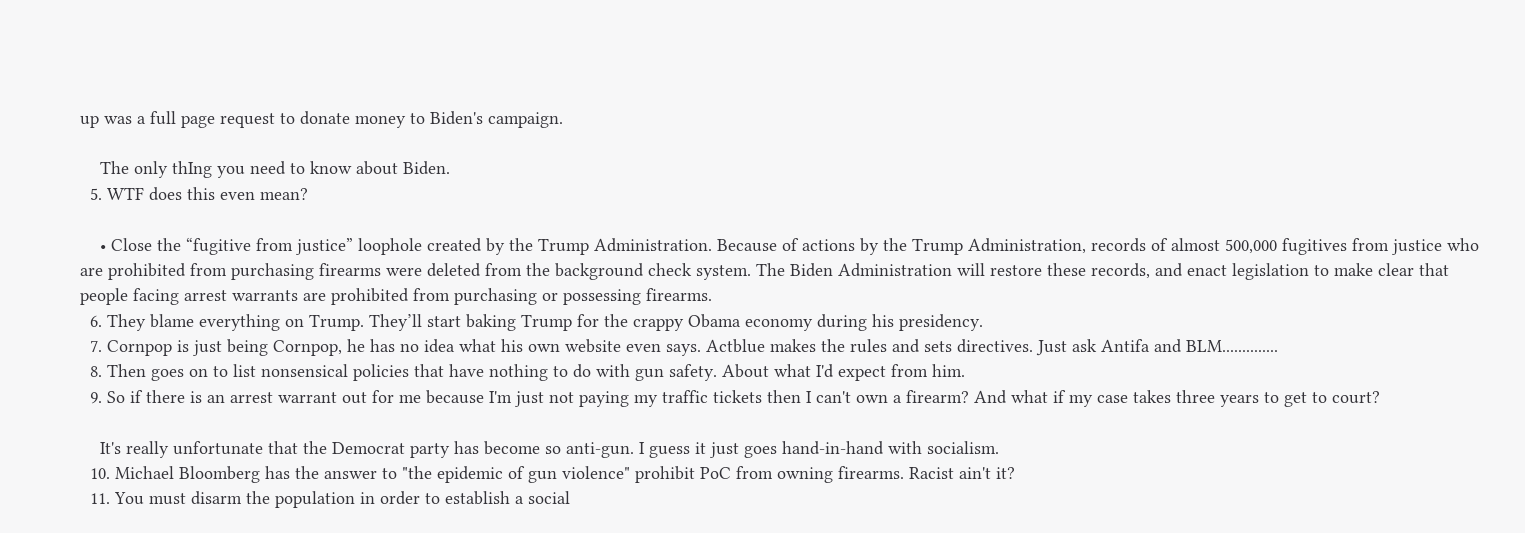up was a full page request to donate money to Biden's campaign.

    The only thIng you need to know about Biden.
  5. WTF does this even mean?

    • Close the “fugitive from justice” loophole created by the Trump Administration. Because of actions by the Trump Administration, records of almost 500,000 fugitives from justice who are prohibited from purchasing firearms were deleted from the background check system. The Biden Administration will restore these records, and enact legislation to make clear that people facing arrest warrants are prohibited from purchasing or possessing firearms.
  6. They blame everything on Trump. They’ll start baking Trump for the crappy Obama economy during his presidency.
  7. Cornpop is just being Cornpop, he has no idea what his own website even says. Actblue makes the rules and sets directives. Just ask Antifa and BLM..............
  8. Then goes on to list nonsensical policies that have nothing to do with gun safety. About what I'd expect from him.
  9. So if there is an arrest warrant out for me because I'm just not paying my traffic tickets then I can't own a firearm? And what if my case takes three years to get to court?

    It's really unfortunate that the Democrat party has become so anti-gun. I guess it just goes hand-in-hand with socialism.
  10. Michael Bloomberg has the answer to "the epidemic of gun violence" prohibit PoC from owning firearms. Racist ain't it?
  11. You must disarm the population in order to establish a social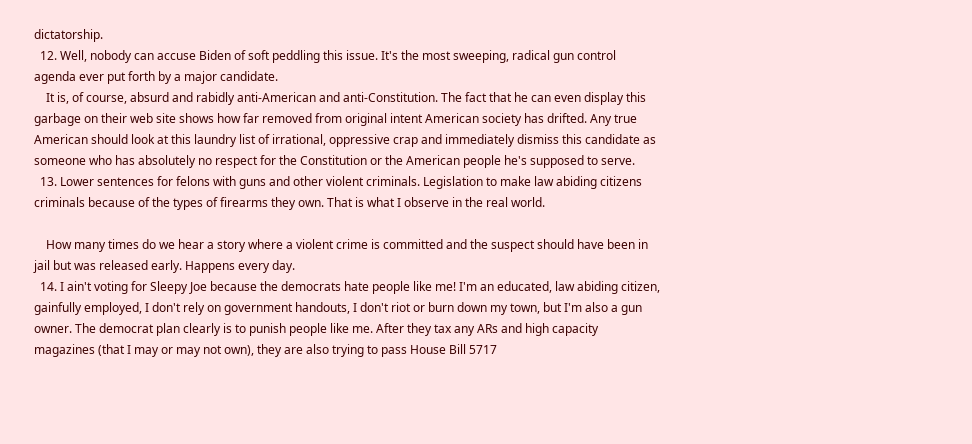dictatorship.
  12. Well, nobody can accuse Biden of soft peddling this issue. It's the most sweeping, radical gun control agenda ever put forth by a major candidate.
    It is, of course, absurd and rabidly anti-American and anti-Constitution. The fact that he can even display this garbage on their web site shows how far removed from original intent American society has drifted. Any true American should look at this laundry list of irrational, oppressive crap and immediately dismiss this candidate as someone who has absolutely no respect for the Constitution or the American people he's supposed to serve.
  13. Lower sentences for felons with guns and other violent criminals. Legislation to make law abiding citizens criminals because of the types of firearms they own. That is what I observe in the real world.

    How many times do we hear a story where a violent crime is committed and the suspect should have been in jail but was released early. Happens every day.
  14. I ain't voting for Sleepy Joe because the democrats hate people like me! I'm an educated, law abiding citizen, gainfully employed, I don't rely on government handouts, I don't riot or burn down my town, but I'm also a gun owner. The democrat plan clearly is to punish people like me. After they tax any ARs and high capacity magazines (that I may or may not own), they are also trying to pass House Bill 5717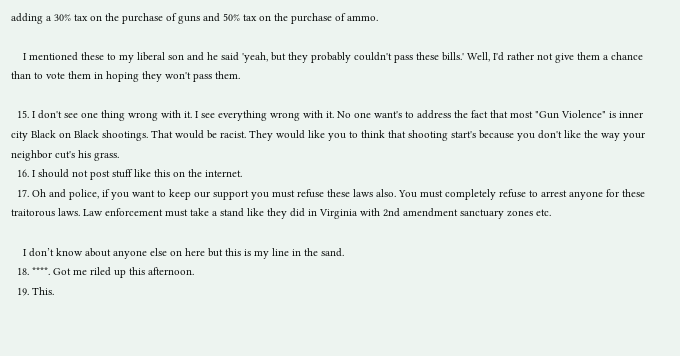adding a 30% tax on the purchase of guns and 50% tax on the purchase of ammo.

    I mentioned these to my liberal son and he said 'yeah, but they probably couldn't pass these bills.' Well, I'd rather not give them a chance than to vote them in hoping they won't pass them.

  15. I don't see one thing wrong with it. I see everything wrong with it. No one want's to address the fact that most "Gun Violence" is inner city Black on Black shootings. That would be racist. They would like you to think that shooting start's because you don't like the way your neighbor cut's his grass.
  16. I should not post stuff like this on the internet.
  17. Oh and police, if you want to keep our support you must refuse these laws also. You must completely refuse to arrest anyone for these traitorous laws. Law enforcement must take a stand like they did in Virginia with 2nd amendment sanctuary zones etc.

    I don’t know about anyone else on here but this is my line in the sand.
  18. ****. Got me riled up this afternoon.
  19. This.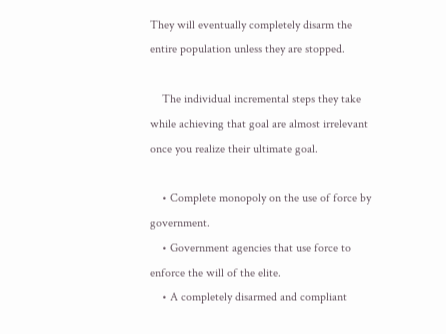They will eventually completely disarm the entire population unless they are stopped.

    The individual incremental steps they take while achieving that goal are almost irrelevant once you realize their ultimate goal.

    • Complete monopoly on the use of force by government.
    • Government agencies that use force to enforce the will of the elite.
    • A completely disarmed and compliant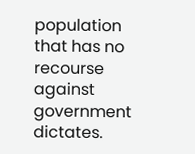population that has no recourse against government dictates.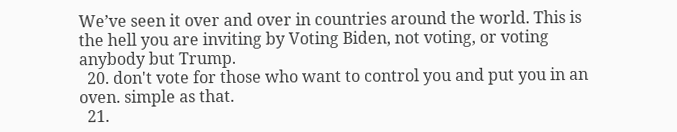We’ve seen it over and over in countries around the world. This is the hell you are inviting by Voting Biden, not voting, or voting anybody but Trump.
  20. don't vote for those who want to control you and put you in an oven. simple as that.
  21.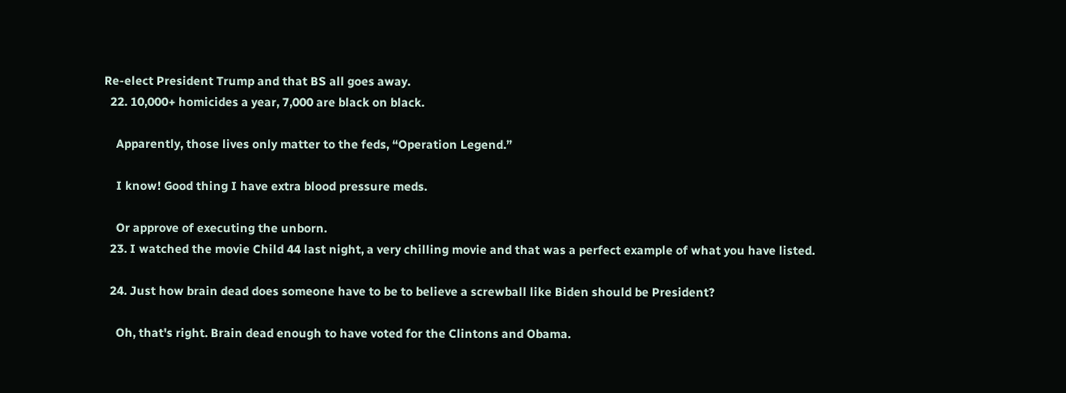Re-elect President Trump and that BS all goes away.
  22. 10,000+ homicides a year, 7,000 are black on black.

    Apparently, those lives only matter to the feds, “Operation Legend.”

    I know! Good thing I have extra blood pressure meds.

    Or approve of executing the unborn.
  23. I watched the movie Child 44 last night, a very chilling movie and that was a perfect example of what you have listed.

  24. Just how brain dead does someone have to be to believe a screwball like Biden should be President?

    Oh, that's right. Brain dead enough to have voted for the Clintons and Obama.